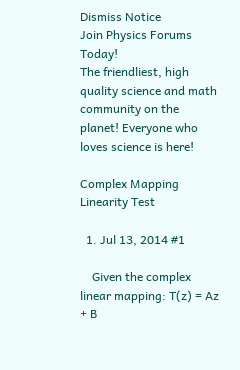Dismiss Notice
Join Physics Forums Today!
The friendliest, high quality science and math community on the planet! Everyone who loves science is here!

Complex Mapping Linearity Test

  1. Jul 13, 2014 #1

    Given the complex linear mapping: T(z) = Az + B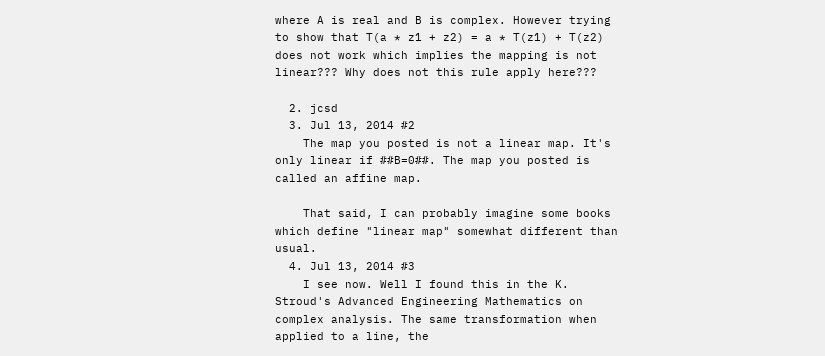where A is real and B is complex. However trying to show that T(a * z1 + z2) = a * T(z1) + T(z2) does not work which implies the mapping is not linear??? Why does not this rule apply here???

  2. jcsd
  3. Jul 13, 2014 #2
    The map you posted is not a linear map. It's only linear if ##B=0##. The map you posted is called an affine map.

    That said, I can probably imagine some books which define "linear map" somewhat different than usual.
  4. Jul 13, 2014 #3
    I see now. Well I found this in the K. Stroud's Advanced Engineering Mathematics on complex analysis. The same transformation when applied to a line, the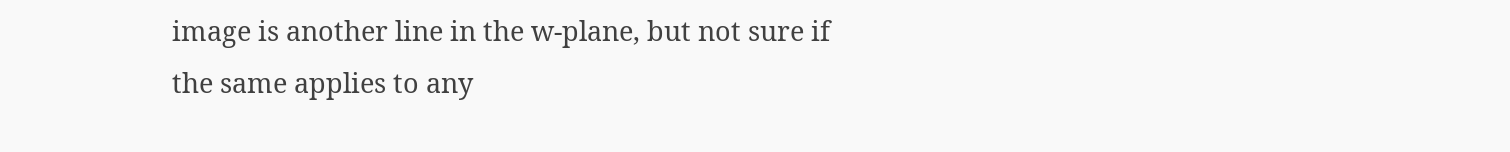image is another line in the w-plane, but not sure if the same applies to any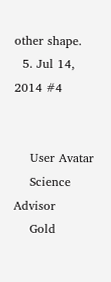other shape.
  5. Jul 14, 2014 #4


    User Avatar
    Science Advisor
    Gold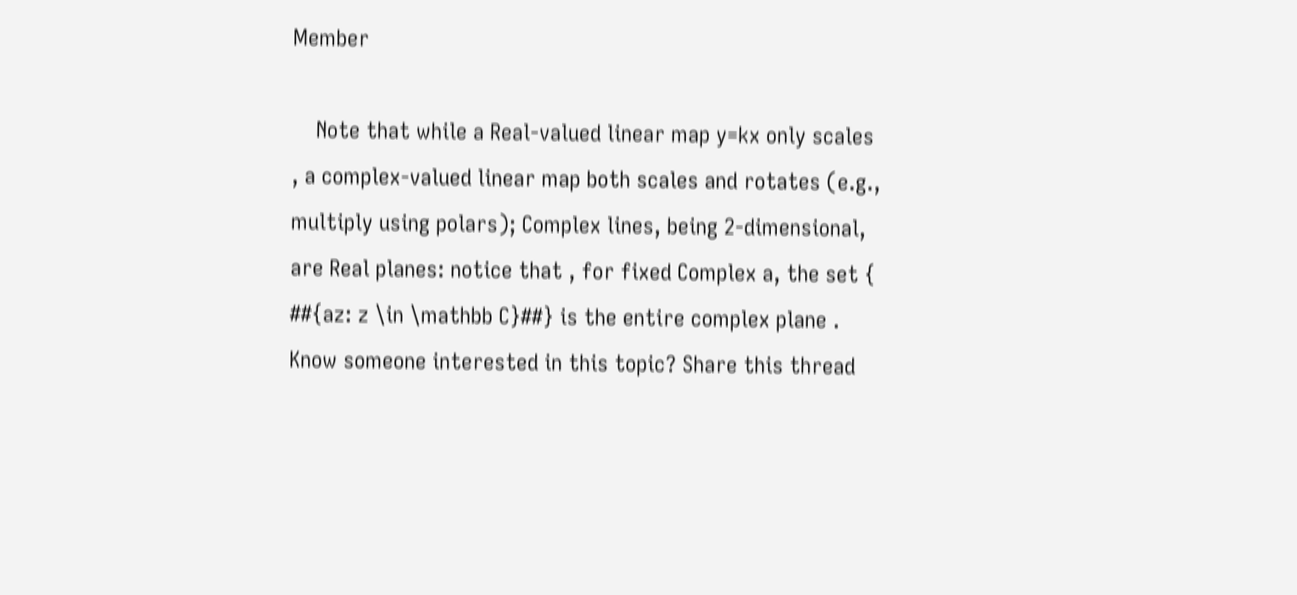Member

    Note that while a Real-valued linear map y=kx only scales , a complex-valued linear map both scales and rotates (e.g., multiply using polars); Complex lines, being 2-dimensional, are Real planes: notice that , for fixed Complex a, the set { ##{az: z \in \mathbb C}##} is the entire complex plane .
Know someone interested in this topic? Share this thread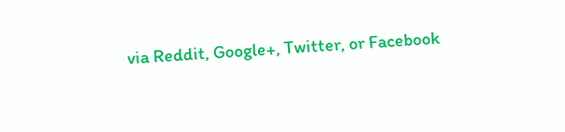via Reddit, Google+, Twitter, or Facebook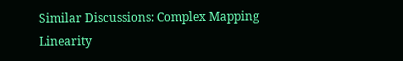Similar Discussions: Complex Mapping Linearity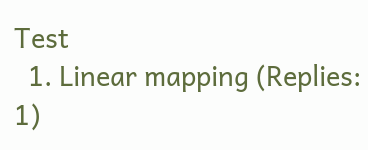Test
  1. Linear mapping (Replies: 1)